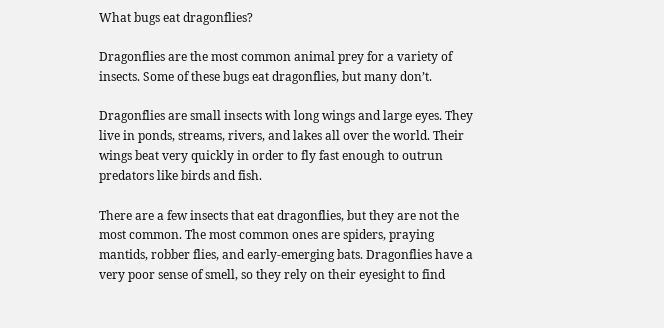What bugs eat dragonflies?

Dragonflies are the most common animal prey for a variety of insects. Some of these bugs eat dragonflies, but many don’t.

Dragonflies are small insects with long wings and large eyes. They live in ponds, streams, rivers, and lakes all over the world. Their wings beat very quickly in order to fly fast enough to outrun predators like birds and fish.

There are a few insects that eat dragonflies, but they are not the most common. The most common ones are spiders, praying mantids, robber flies, and early-emerging bats. Dragonflies have a very poor sense of smell, so they rely on their eyesight to find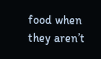food when they aren’t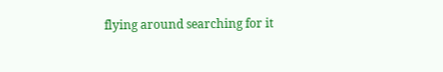flying around searching for it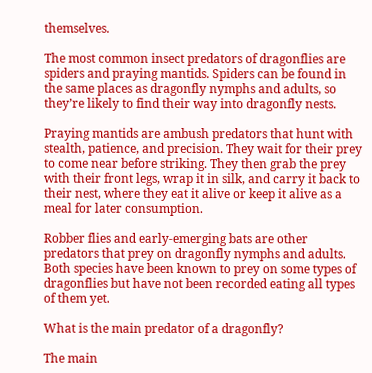themselves.

The most common insect predators of dragonflies are spiders and praying mantids. Spiders can be found in the same places as dragonfly nymphs and adults, so they’re likely to find their way into dragonfly nests.

Praying mantids are ambush predators that hunt with stealth, patience, and precision. They wait for their prey to come near before striking. They then grab the prey with their front legs, wrap it in silk, and carry it back to their nest, where they eat it alive or keep it alive as a meal for later consumption.

Robber flies and early-emerging bats are other predators that prey on dragonfly nymphs and adults. Both species have been known to prey on some types of dragonflies but have not been recorded eating all types of them yet.

What is the main predator of a dragonfly?

The main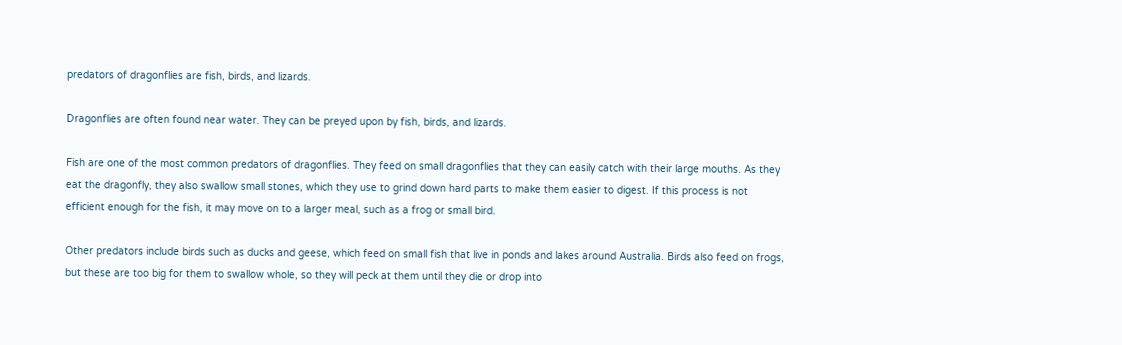predators of dragonflies are fish, birds, and lizards.

Dragonflies are often found near water. They can be preyed upon by fish, birds, and lizards.

Fish are one of the most common predators of dragonflies. They feed on small dragonflies that they can easily catch with their large mouths. As they eat the dragonfly, they also swallow small stones, which they use to grind down hard parts to make them easier to digest. If this process is not efficient enough for the fish, it may move on to a larger meal, such as a frog or small bird.

Other predators include birds such as ducks and geese, which feed on small fish that live in ponds and lakes around Australia. Birds also feed on frogs, but these are too big for them to swallow whole, so they will peck at them until they die or drop into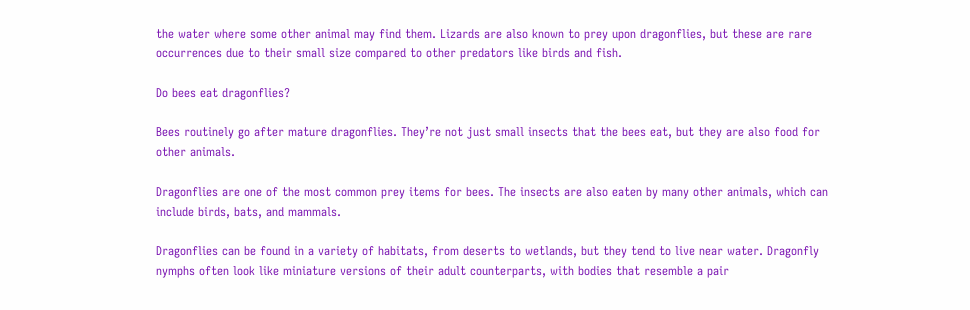the water where some other animal may find them. Lizards are also known to prey upon dragonflies, but these are rare occurrences due to their small size compared to other predators like birds and fish.

Do bees eat dragonflies?

Bees routinely go after mature dragonflies. They’re not just small insects that the bees eat, but they are also food for other animals.

Dragonflies are one of the most common prey items for bees. The insects are also eaten by many other animals, which can include birds, bats, and mammals.

Dragonflies can be found in a variety of habitats, from deserts to wetlands, but they tend to live near water. Dragonfly nymphs often look like miniature versions of their adult counterparts, with bodies that resemble a pair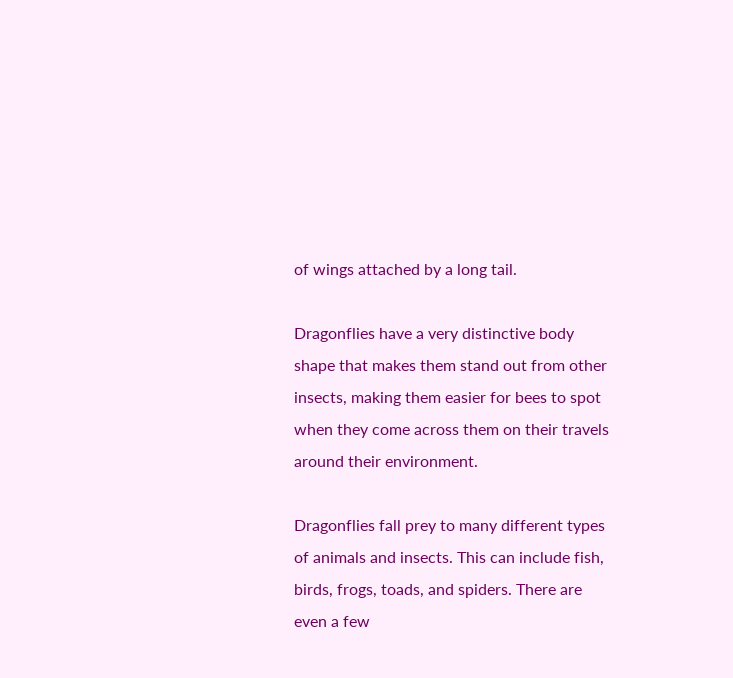of wings attached by a long tail.

Dragonflies have a very distinctive body shape that makes them stand out from other insects, making them easier for bees to spot when they come across them on their travels around their environment.

Dragonflies fall prey to many different types of animals and insects. This can include fish, birds, frogs, toads, and spiders. There are even a few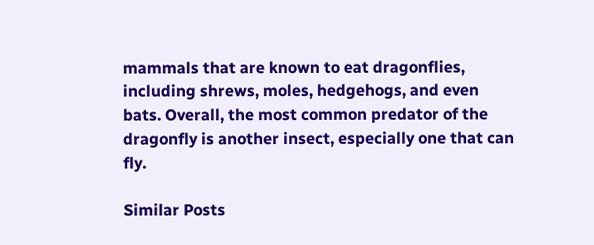mammals that are known to eat dragonflies, including shrews, moles, hedgehogs, and even bats. Overall, the most common predator of the dragonfly is another insect, especially one that can fly.

Similar Posts